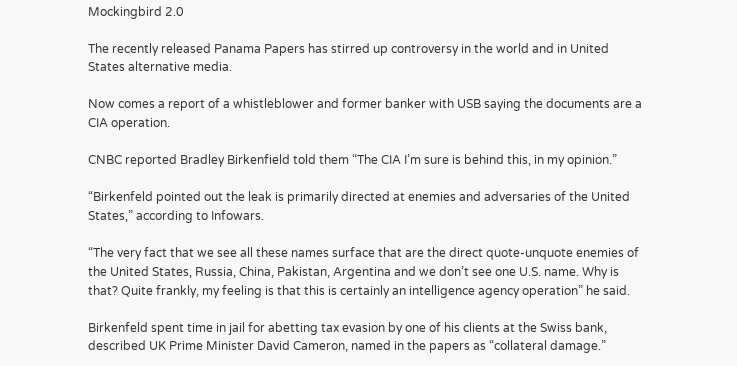Mockingbird 2.0

The recently released Panama Papers has stirred up controversy in the world and in United States alternative media.

Now comes a report of a whistleblower and former banker with USB saying the documents are a CIA operation.

CNBC reported Bradley Birkenfield told them “The CIA I’m sure is behind this, in my opinion.”

“Birkenfeld pointed out the leak is primarily directed at enemies and adversaries of the United States,” according to Infowars.

“The very fact that we see all these names surface that are the direct quote-unquote enemies of the United States, Russia, China, Pakistan, Argentina and we don’t see one U.S. name. Why is that? Quite frankly, my feeling is that this is certainly an intelligence agency operation” he said.

Birkenfeld spent time in jail for abetting tax evasion by one of his clients at the Swiss bank, described UK Prime Minister David Cameron, named in the papers as “collateral damage.”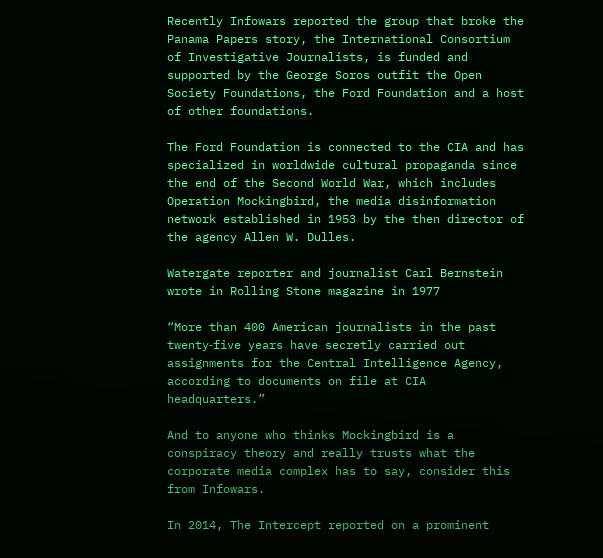Recently Infowars reported the group that broke the Panama Papers story, the International Consortium of Investigative Journalists, is funded and supported by the George Soros outfit the Open Society Foundations, the Ford Foundation and a host of other foundations.

The Ford Foundation is connected to the CIA and has specialized in worldwide cultural propaganda since the end of the Second World War, which includes Operation Mockingbird, the media disinformation network established in 1953 by the then director of the agency Allen W. Dulles.

Watergate reporter and journalist Carl Bernstein wrote in Rolling Stone magazine in 1977

“More than 400 American journalists in the past twenty‑five years have secretly carried out assignments for the Central Intelligence Agency, according to documents on file at CIA headquarters.”

And to anyone who thinks Mockingbird is a conspiracy theory and really trusts what the corporate media complex has to say, consider this from Infowars.

In 2014, The Intercept reported on a prominent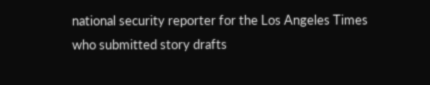national security reporter for the Los Angeles Times who submitted story drafts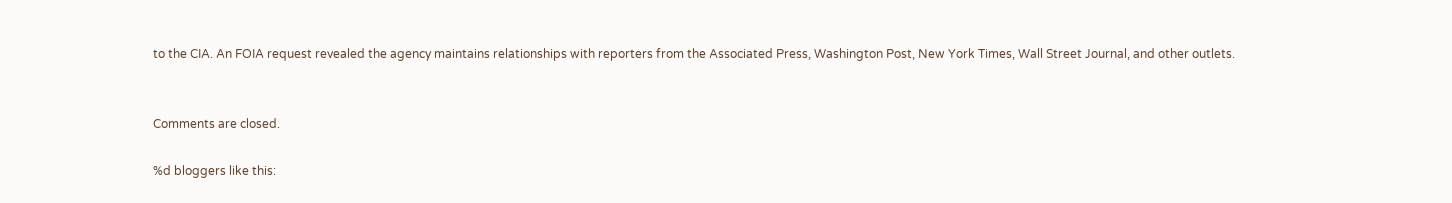to the CIA. An FOIA request revealed the agency maintains relationships with reporters from the Associated Press, Washington Post, New York Times, Wall Street Journal, and other outlets.


Comments are closed.

%d bloggers like this: